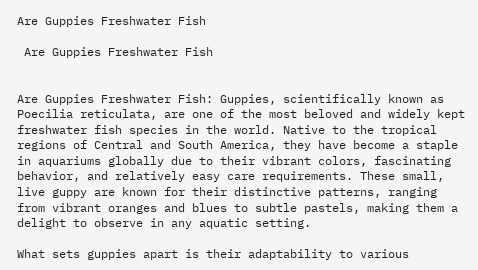Are Guppies Freshwater Fish

 Are Guppies Freshwater Fish


Are Guppies Freshwater Fish: Guppies, scientifically known as Poecilia reticulata, are one of the most beloved and widely kept freshwater fish species in the world. Native to the tropical regions of Central and South America, they have become a staple in aquariums globally due to their vibrant colors, fascinating behavior, and relatively easy care requirements. These small, live guppy are known for their distinctive patterns, ranging from vibrant oranges and blues to subtle pastels, making them a delight to observe in any aquatic setting.

What sets guppies apart is their adaptability to various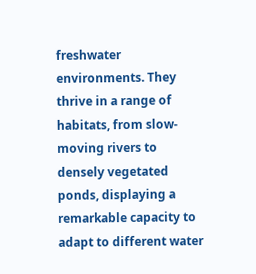freshwater environments. They thrive in a range of habitats, from slow-moving rivers to densely vegetated ponds, displaying a remarkable capacity to adapt to different water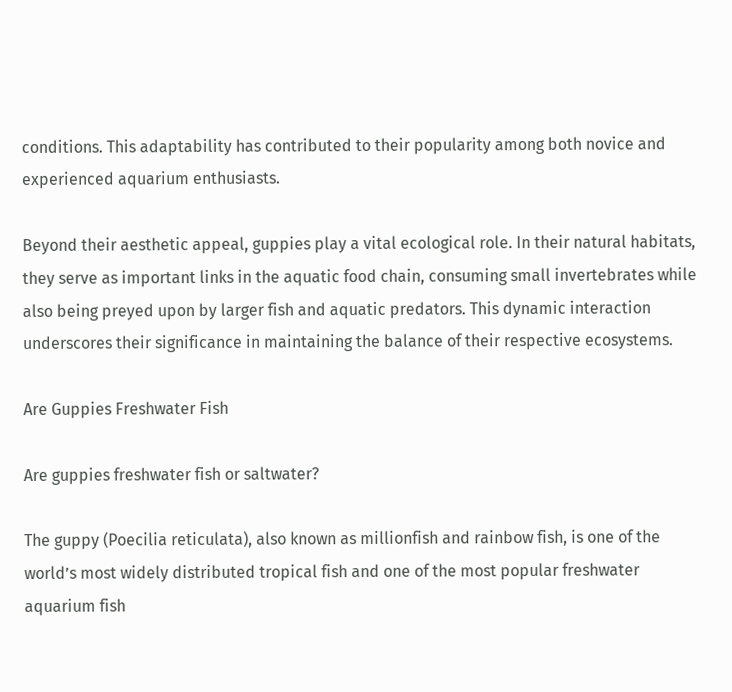conditions. This adaptability has contributed to their popularity among both novice and experienced aquarium enthusiasts.

Beyond their aesthetic appeal, guppies play a vital ecological role. In their natural habitats, they serve as important links in the aquatic food chain, consuming small invertebrates while also being preyed upon by larger fish and aquatic predators. This dynamic interaction underscores their significance in maintaining the balance of their respective ecosystems.

Are Guppies Freshwater Fish

Are guppies freshwater fish or saltwater?

The guppy (Poecilia reticulata), also known as millionfish and rainbow fish, is one of the world’s most widely distributed tropical fish and one of the most popular freshwater aquarium fish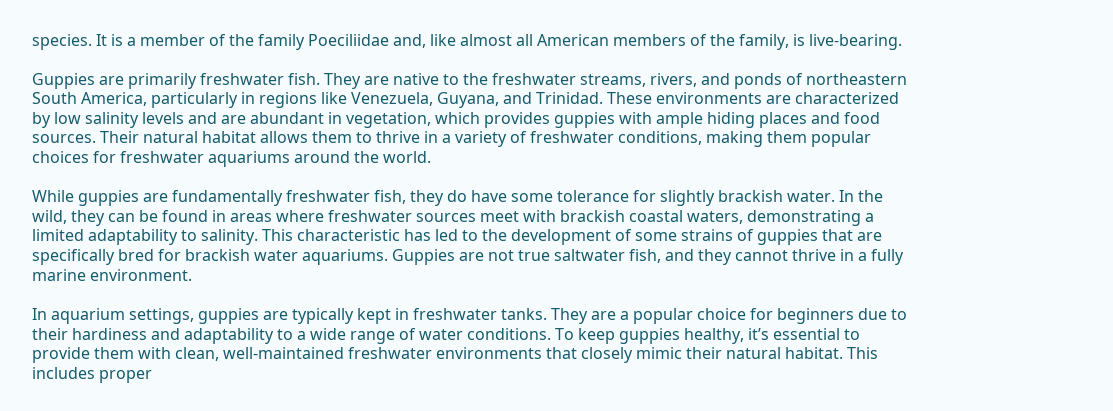species. It is a member of the family Poeciliidae and, like almost all American members of the family, is live-bearing.

Guppies are primarily freshwater fish. They are native to the freshwater streams, rivers, and ponds of northeastern South America, particularly in regions like Venezuela, Guyana, and Trinidad. These environments are characterized by low salinity levels and are abundant in vegetation, which provides guppies with ample hiding places and food sources. Their natural habitat allows them to thrive in a variety of freshwater conditions, making them popular choices for freshwater aquariums around the world.

While guppies are fundamentally freshwater fish, they do have some tolerance for slightly brackish water. In the wild, they can be found in areas where freshwater sources meet with brackish coastal waters, demonstrating a limited adaptability to salinity. This characteristic has led to the development of some strains of guppies that are specifically bred for brackish water aquariums. Guppies are not true saltwater fish, and they cannot thrive in a fully marine environment.

In aquarium settings, guppies are typically kept in freshwater tanks. They are a popular choice for beginners due to their hardiness and adaptability to a wide range of water conditions. To keep guppies healthy, it’s essential to provide them with clean, well-maintained freshwater environments that closely mimic their natural habitat. This includes proper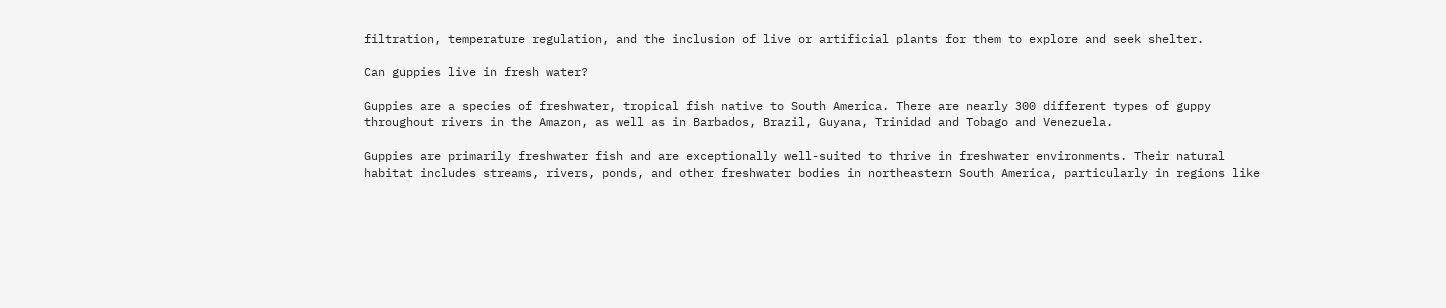filtration, temperature regulation, and the inclusion of live or artificial plants for them to explore and seek shelter.

Can guppies live in fresh water?

Guppies are a species of freshwater, tropical fish native to South America. There are nearly 300 different types of guppy throughout rivers in the Amazon, as well as in Barbados, Brazil, Guyana, Trinidad and Tobago and Venezuela.

Guppies are primarily freshwater fish and are exceptionally well-suited to thrive in freshwater environments. Their natural habitat includes streams, rivers, ponds, and other freshwater bodies in northeastern South America, particularly in regions like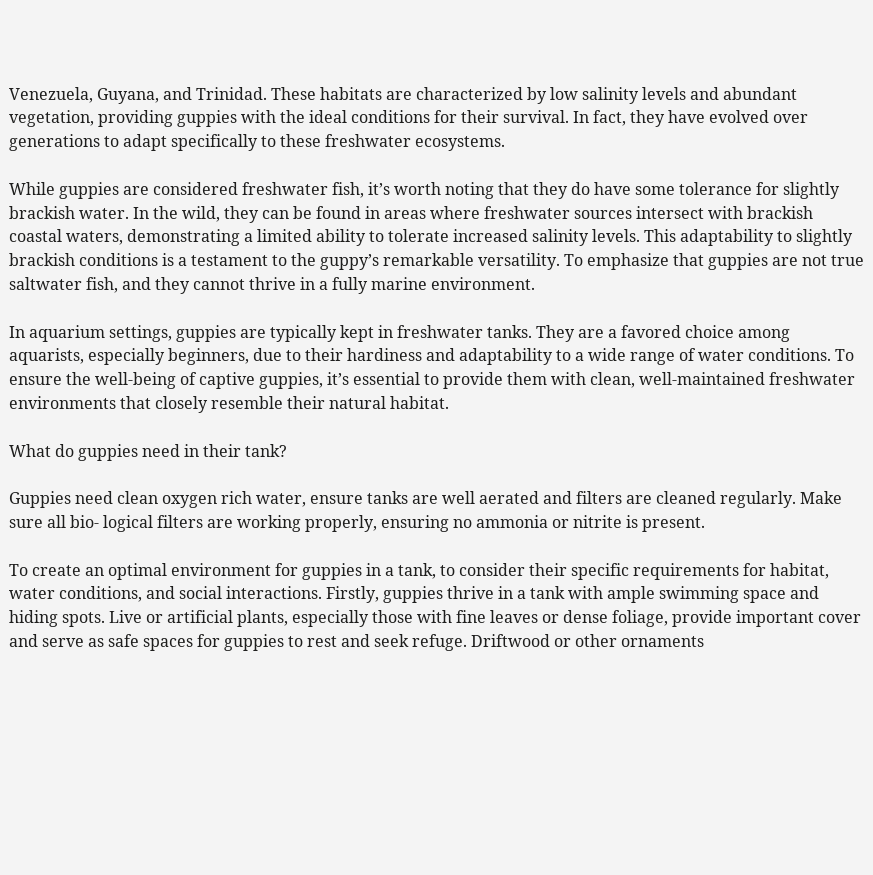Venezuela, Guyana, and Trinidad. These habitats are characterized by low salinity levels and abundant vegetation, providing guppies with the ideal conditions for their survival. In fact, they have evolved over generations to adapt specifically to these freshwater ecosystems.

While guppies are considered freshwater fish, it’s worth noting that they do have some tolerance for slightly brackish water. In the wild, they can be found in areas where freshwater sources intersect with brackish coastal waters, demonstrating a limited ability to tolerate increased salinity levels. This adaptability to slightly brackish conditions is a testament to the guppy’s remarkable versatility. To emphasize that guppies are not true saltwater fish, and they cannot thrive in a fully marine environment.

In aquarium settings, guppies are typically kept in freshwater tanks. They are a favored choice among aquarists, especially beginners, due to their hardiness and adaptability to a wide range of water conditions. To ensure the well-being of captive guppies, it’s essential to provide them with clean, well-maintained freshwater environments that closely resemble their natural habitat.

What do guppies need in their tank?

Guppies need clean oxygen rich water, ensure tanks are well aerated and filters are cleaned regularly. Make sure all bio- logical filters are working properly, ensuring no ammonia or nitrite is present.

To create an optimal environment for guppies in a tank, to consider their specific requirements for habitat, water conditions, and social interactions. Firstly, guppies thrive in a tank with ample swimming space and hiding spots. Live or artificial plants, especially those with fine leaves or dense foliage, provide important cover and serve as safe spaces for guppies to rest and seek refuge. Driftwood or other ornaments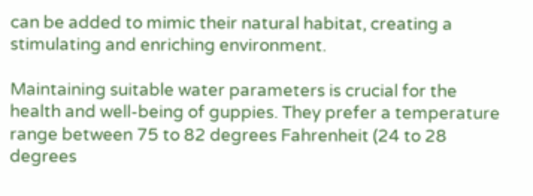can be added to mimic their natural habitat, creating a stimulating and enriching environment.

Maintaining suitable water parameters is crucial for the health and well-being of guppies. They prefer a temperature range between 75 to 82 degrees Fahrenheit (24 to 28 degrees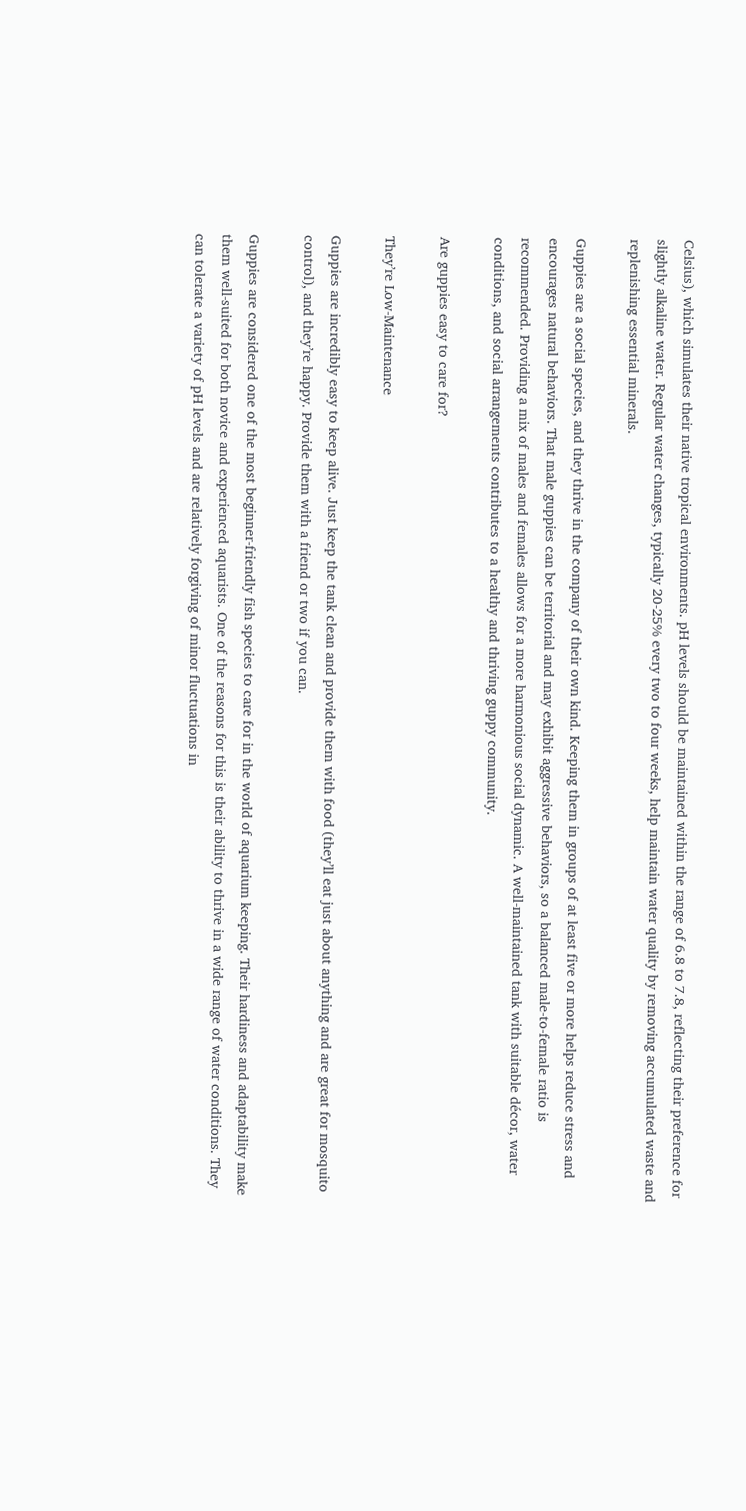Celsius), which simulates their native tropical environments. pH levels should be maintained within the range of 6.8 to 7.8, reflecting their preference for slightly alkaline water. Regular water changes, typically 20-25% every two to four weeks, help maintain water quality by removing accumulated waste and replenishing essential minerals.

Guppies are a social species, and they thrive in the company of their own kind. Keeping them in groups of at least five or more helps reduce stress and encourages natural behaviors. That male guppies can be territorial and may exhibit aggressive behaviors, so a balanced male-to-female ratio is recommended. Providing a mix of males and females allows for a more harmonious social dynamic. A well-maintained tank with suitable décor, water conditions, and social arrangements contributes to a healthy and thriving guppy community.

Are guppies easy to care for?

They’re Low-Maintenance

Guppies are incredibly easy to keep alive. Just keep the tank clean and provide them with food (they’ll eat just about anything and are great for mosquito control), and they’re happy. Provide them with a friend or two if you can.

Guppies are considered one of the most beginner-friendly fish species to care for in the world of aquarium keeping. Their hardiness and adaptability make them well-suited for both novice and experienced aquarists. One of the reasons for this is their ability to thrive in a wide range of water conditions. They can tolerate a variety of pH levels and are relatively forgiving of minor fluctuations in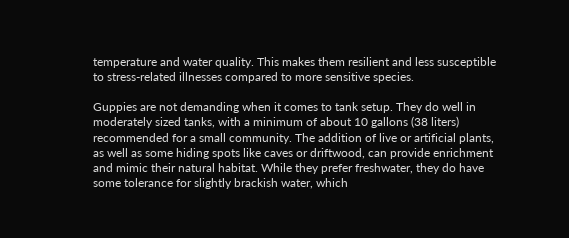temperature and water quality. This makes them resilient and less susceptible to stress-related illnesses compared to more sensitive species.

Guppies are not demanding when it comes to tank setup. They do well in moderately sized tanks, with a minimum of about 10 gallons (38 liters) recommended for a small community. The addition of live or artificial plants, as well as some hiding spots like caves or driftwood, can provide enrichment and mimic their natural habitat. While they prefer freshwater, they do have some tolerance for slightly brackish water, which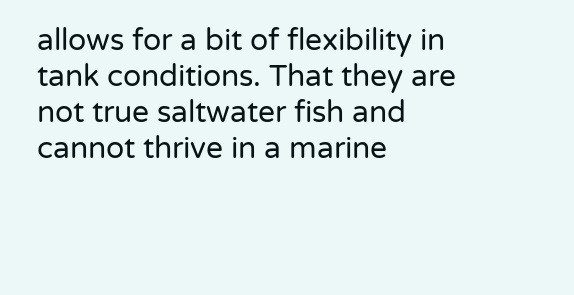allows for a bit of flexibility in tank conditions. That they are not true saltwater fish and cannot thrive in a marine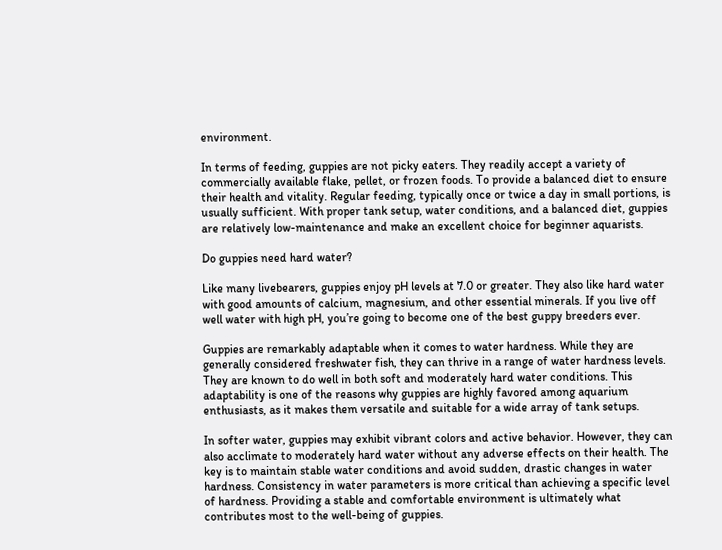environment.

In terms of feeding, guppies are not picky eaters. They readily accept a variety of commercially available flake, pellet, or frozen foods. To provide a balanced diet to ensure their health and vitality. Regular feeding, typically once or twice a day in small portions, is usually sufficient. With proper tank setup, water conditions, and a balanced diet, guppies are relatively low-maintenance and make an excellent choice for beginner aquarists.

Do guppies need hard water?

Like many livebearers, guppies enjoy pH levels at 7.0 or greater. They also like hard water with good amounts of calcium, magnesium, and other essential minerals. If you live off well water with high pH, you’re going to become one of the best guppy breeders ever.

Guppies are remarkably adaptable when it comes to water hardness. While they are generally considered freshwater fish, they can thrive in a range of water hardness levels. They are known to do well in both soft and moderately hard water conditions. This adaptability is one of the reasons why guppies are highly favored among aquarium enthusiasts, as it makes them versatile and suitable for a wide array of tank setups.

In softer water, guppies may exhibit vibrant colors and active behavior. However, they can also acclimate to moderately hard water without any adverse effects on their health. The key is to maintain stable water conditions and avoid sudden, drastic changes in water hardness. Consistency in water parameters is more critical than achieving a specific level of hardness. Providing a stable and comfortable environment is ultimately what contributes most to the well-being of guppies.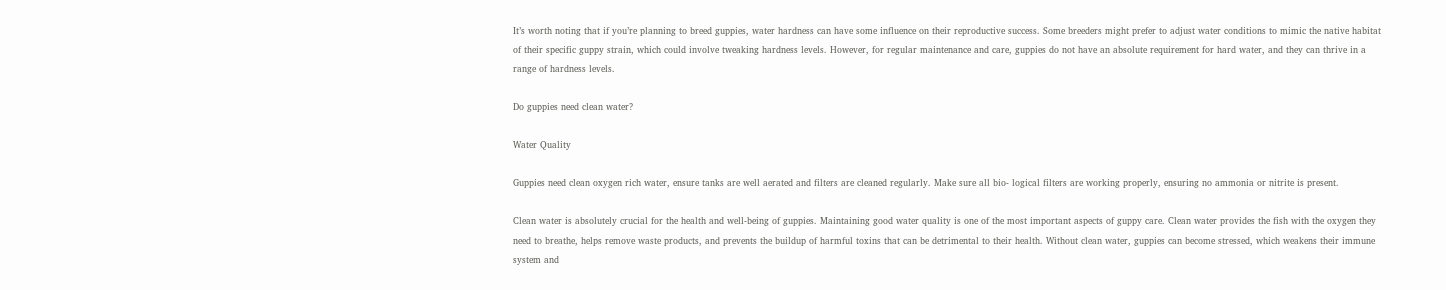It’s worth noting that if you’re planning to breed guppies, water hardness can have some influence on their reproductive success. Some breeders might prefer to adjust water conditions to mimic the native habitat of their specific guppy strain, which could involve tweaking hardness levels. However, for regular maintenance and care, guppies do not have an absolute requirement for hard water, and they can thrive in a range of hardness levels.

Do guppies need clean water?

Water Quality

Guppies need clean oxygen rich water, ensure tanks are well aerated and filters are cleaned regularly. Make sure all bio- logical filters are working properly, ensuring no ammonia or nitrite is present.

Clean water is absolutely crucial for the health and well-being of guppies. Maintaining good water quality is one of the most important aspects of guppy care. Clean water provides the fish with the oxygen they need to breathe, helps remove waste products, and prevents the buildup of harmful toxins that can be detrimental to their health. Without clean water, guppies can become stressed, which weakens their immune system and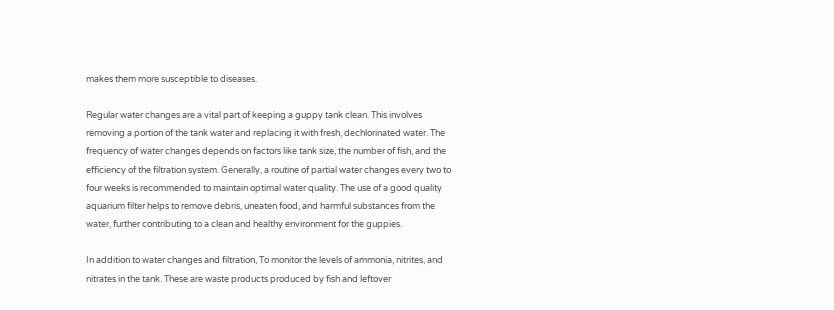makes them more susceptible to diseases.

Regular water changes are a vital part of keeping a guppy tank clean. This involves removing a portion of the tank water and replacing it with fresh, dechlorinated water. The frequency of water changes depends on factors like tank size, the number of fish, and the efficiency of the filtration system. Generally, a routine of partial water changes every two to four weeks is recommended to maintain optimal water quality. The use of a good quality aquarium filter helps to remove debris, uneaten food, and harmful substances from the water, further contributing to a clean and healthy environment for the guppies.

In addition to water changes and filtration, To monitor the levels of ammonia, nitrites, and nitrates in the tank. These are waste products produced by fish and leftover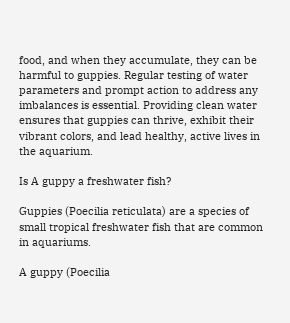food, and when they accumulate, they can be harmful to guppies. Regular testing of water parameters and prompt action to address any imbalances is essential. Providing clean water ensures that guppies can thrive, exhibit their vibrant colors, and lead healthy, active lives in the aquarium.

Is A guppy a freshwater fish?

Guppies (Poecilia reticulata) are a species of small tropical freshwater fish that are common in aquariums.

A guppy (Poecilia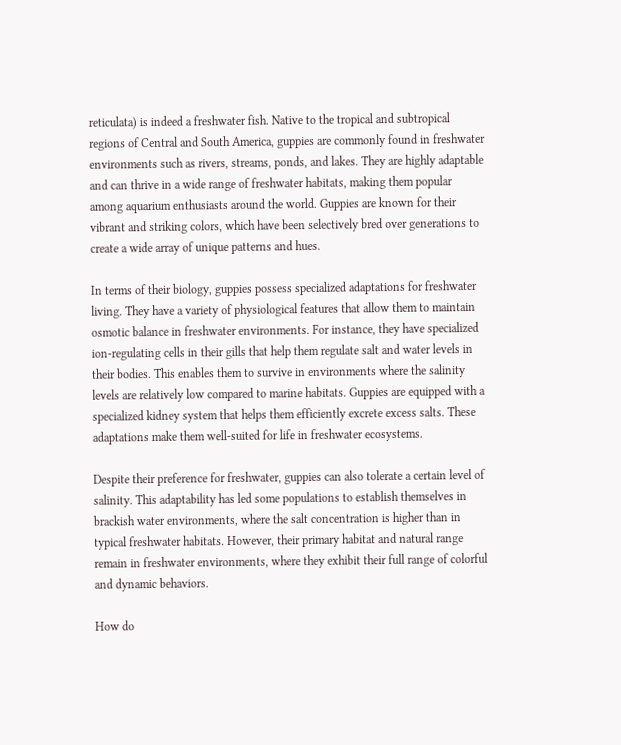reticulata) is indeed a freshwater fish. Native to the tropical and subtropical regions of Central and South America, guppies are commonly found in freshwater environments such as rivers, streams, ponds, and lakes. They are highly adaptable and can thrive in a wide range of freshwater habitats, making them popular among aquarium enthusiasts around the world. Guppies are known for their vibrant and striking colors, which have been selectively bred over generations to create a wide array of unique patterns and hues.

In terms of their biology, guppies possess specialized adaptations for freshwater living. They have a variety of physiological features that allow them to maintain osmotic balance in freshwater environments. For instance, they have specialized ion-regulating cells in their gills that help them regulate salt and water levels in their bodies. This enables them to survive in environments where the salinity levels are relatively low compared to marine habitats. Guppies are equipped with a specialized kidney system that helps them efficiently excrete excess salts. These adaptations make them well-suited for life in freshwater ecosystems.

Despite their preference for freshwater, guppies can also tolerate a certain level of salinity. This adaptability has led some populations to establish themselves in brackish water environments, where the salt concentration is higher than in typical freshwater habitats. However, their primary habitat and natural range remain in freshwater environments, where they exhibit their full range of colorful and dynamic behaviors.

How do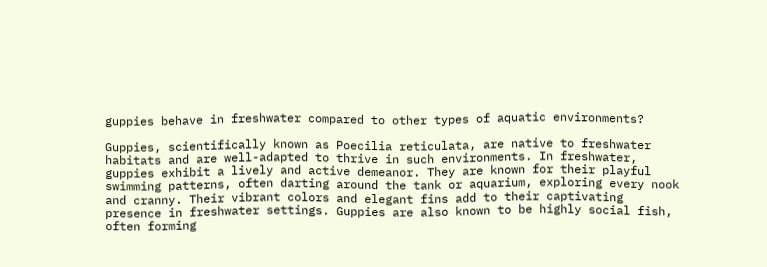guppies behave in freshwater compared to other types of aquatic environments?

Guppies, scientifically known as Poecilia reticulata, are native to freshwater habitats and are well-adapted to thrive in such environments. In freshwater, guppies exhibit a lively and active demeanor. They are known for their playful swimming patterns, often darting around the tank or aquarium, exploring every nook and cranny. Their vibrant colors and elegant fins add to their captivating presence in freshwater settings. Guppies are also known to be highly social fish, often forming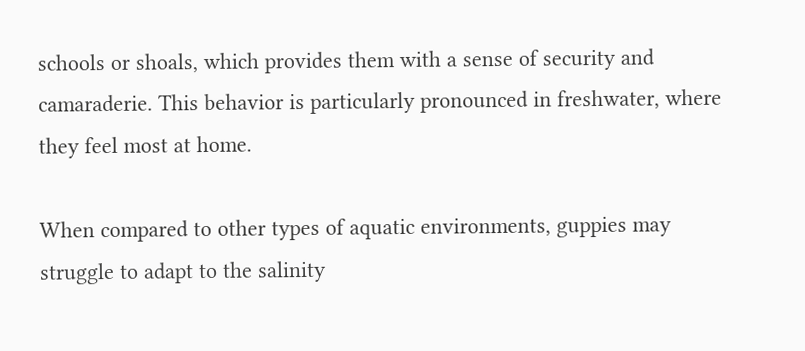schools or shoals, which provides them with a sense of security and camaraderie. This behavior is particularly pronounced in freshwater, where they feel most at home.

When compared to other types of aquatic environments, guppies may struggle to adapt to the salinity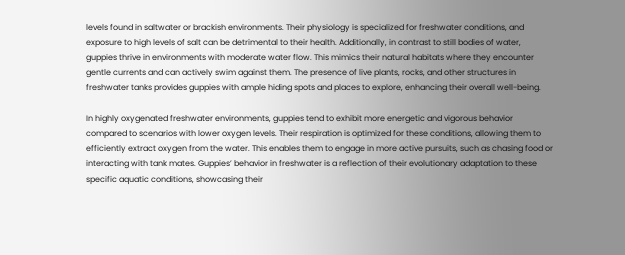levels found in saltwater or brackish environments. Their physiology is specialized for freshwater conditions, and exposure to high levels of salt can be detrimental to their health. Additionally, in contrast to still bodies of water, guppies thrive in environments with moderate water flow. This mimics their natural habitats where they encounter gentle currents and can actively swim against them. The presence of live plants, rocks, and other structures in freshwater tanks provides guppies with ample hiding spots and places to explore, enhancing their overall well-being.

In highly oxygenated freshwater environments, guppies tend to exhibit more energetic and vigorous behavior compared to scenarios with lower oxygen levels. Their respiration is optimized for these conditions, allowing them to efficiently extract oxygen from the water. This enables them to engage in more active pursuits, such as chasing food or interacting with tank mates. Guppies’ behavior in freshwater is a reflection of their evolutionary adaptation to these specific aquatic conditions, showcasing their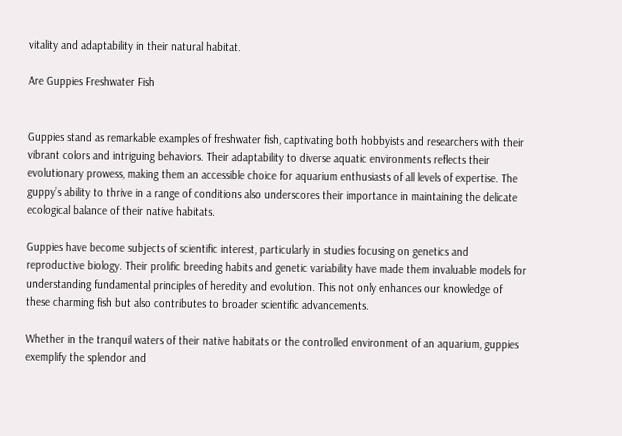vitality and adaptability in their natural habitat.

Are Guppies Freshwater Fish


Guppies stand as remarkable examples of freshwater fish, captivating both hobbyists and researchers with their vibrant colors and intriguing behaviors. Their adaptability to diverse aquatic environments reflects their evolutionary prowess, making them an accessible choice for aquarium enthusiasts of all levels of expertise. The guppy’s ability to thrive in a range of conditions also underscores their importance in maintaining the delicate ecological balance of their native habitats.

Guppies have become subjects of scientific interest, particularly in studies focusing on genetics and reproductive biology. Their prolific breeding habits and genetic variability have made them invaluable models for understanding fundamental principles of heredity and evolution. This not only enhances our knowledge of these charming fish but also contributes to broader scientific advancements.

Whether in the tranquil waters of their native habitats or the controlled environment of an aquarium, guppies exemplify the splendor and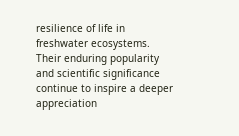resilience of life in freshwater ecosystems. Their enduring popularity and scientific significance continue to inspire a deeper appreciation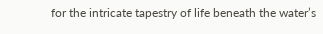for the intricate tapestry of life beneath the water’s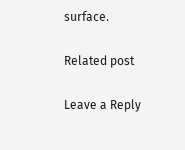surface.

Related post

Leave a Reply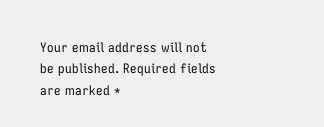Your email address will not be published. Required fields are marked *